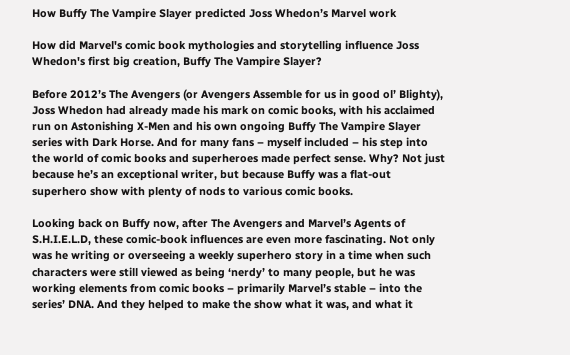How Buffy The Vampire Slayer predicted Joss Whedon’s Marvel work

How did Marvel's comic book mythologies and storytelling influence Joss Whedon's first big creation, Buffy The Vampire Slayer?

Before 2012’s The Avengers (or Avengers Assemble for us in good ol’ Blighty), Joss Whedon had already made his mark on comic books, with his acclaimed run on Astonishing X-Men and his own ongoing Buffy The Vampire Slayer series with Dark Horse. And for many fans – myself included – his step into the world of comic books and superheroes made perfect sense. Why? Not just because he’s an exceptional writer, but because Buffy was a flat-out superhero show with plenty of nods to various comic books.

Looking back on Buffy now, after The Avengers and Marvel’s Agents of S.H.I.E.L.D, these comic-book influences are even more fascinating. Not only was he writing or overseeing a weekly superhero story in a time when such characters were still viewed as being ‘nerdy’ to many people, but he was working elements from comic books – primarily Marvel’s stable – into the series’ DNA. And they helped to make the show what it was, and what it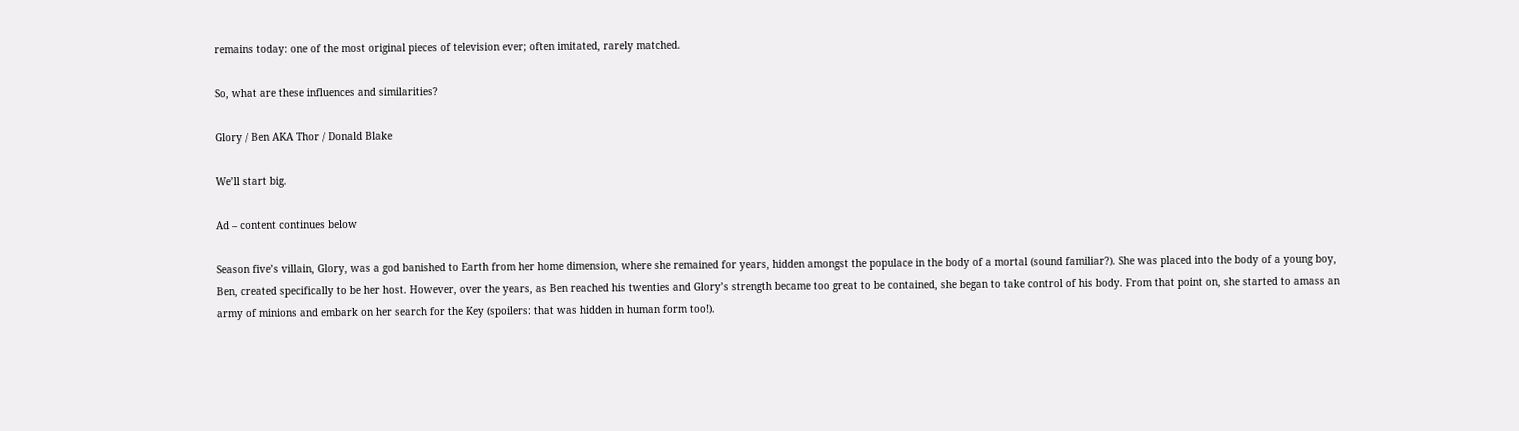remains today: one of the most original pieces of television ever; often imitated, rarely matched.

So, what are these influences and similarities?

Glory / Ben AKA Thor / Donald Blake

We’ll start big.

Ad – content continues below

Season five’s villain, Glory, was a god banished to Earth from her home dimension, where she remained for years, hidden amongst the populace in the body of a mortal (sound familiar?). She was placed into the body of a young boy, Ben, created specifically to be her host. However, over the years, as Ben reached his twenties and Glory’s strength became too great to be contained, she began to take control of his body. From that point on, she started to amass an army of minions and embark on her search for the Key (spoilers: that was hidden in human form too!).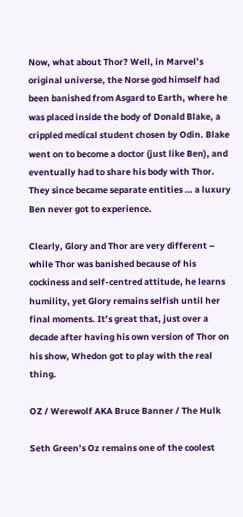Now, what about Thor? Well, in Marvel’s original universe, the Norse god himself had been banished from Asgard to Earth, where he was placed inside the body of Donald Blake, a crippled medical student chosen by Odin. Blake went on to become a doctor (just like Ben), and eventually had to share his body with Thor. They since became separate entities … a luxury Ben never got to experience.

Clearly, Glory and Thor are very different – while Thor was banished because of his cockiness and self-centred attitude, he learns humility, yet Glory remains selfish until her final moments. It’s great that, just over a decade after having his own version of Thor on his show, Whedon got to play with the real thing.

OZ / Werewolf AKA Bruce Banner / The Hulk

Seth Green’s Oz remains one of the coolest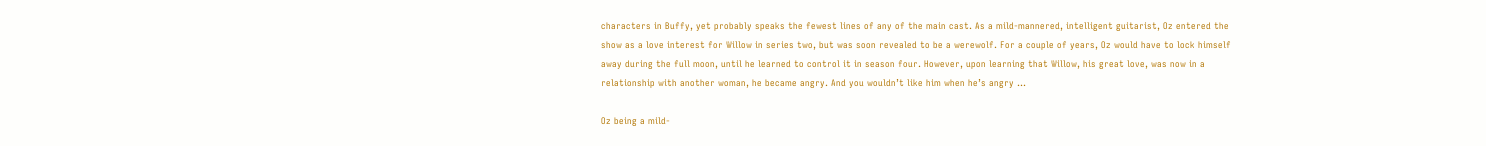characters in Buffy, yet probably speaks the fewest lines of any of the main cast. As a mild-mannered, intelligent guitarist, Oz entered the show as a love interest for Willow in series two, but was soon revealed to be a werewolf. For a couple of years, Oz would have to lock himself away during the full moon, until he learned to control it in season four. However, upon learning that Willow, his great love, was now in a relationship with another woman, he became angry. And you wouldn’t like him when he’s angry …

Oz being a mild-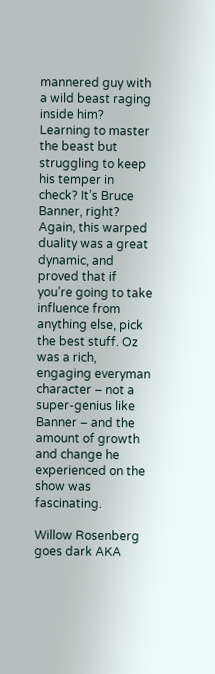mannered guy with a wild beast raging inside him? Learning to master the beast but struggling to keep his temper in check? It’s Bruce Banner, right? Again, this warped duality was a great dynamic, and proved that if you’re going to take influence from anything else, pick the best stuff. Oz was a rich, engaging everyman character – not a super-genius like Banner – and the amount of growth and change he experienced on the show was fascinating.

Willow Rosenberg goes dark AKA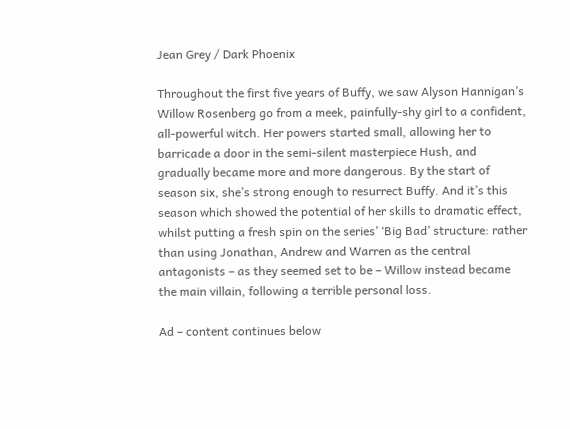Jean Grey / Dark Phoenix

Throughout the first five years of Buffy, we saw Alyson Hannigan’s Willow Rosenberg go from a meek, painfully-shy girl to a confident, all-powerful witch. Her powers started small, allowing her to barricade a door in the semi-silent masterpiece Hush, and gradually became more and more dangerous. By the start of season six, she’s strong enough to resurrect Buffy. And it’s this season which showed the potential of her skills to dramatic effect, whilst putting a fresh spin on the series’ ‘Big Bad’ structure: rather than using Jonathan, Andrew and Warren as the central antagonists – as they seemed set to be – Willow instead became the main villain, following a terrible personal loss.

Ad – content continues below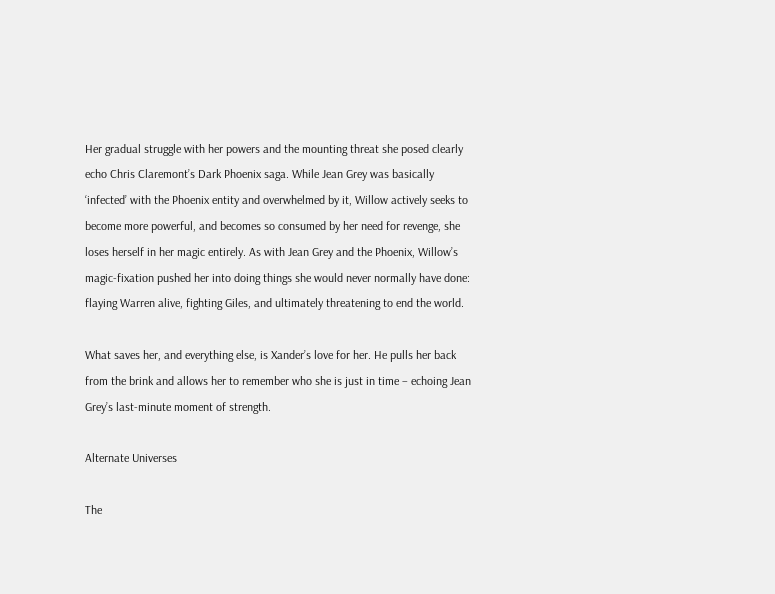Her gradual struggle with her powers and the mounting threat she posed clearly echo Chris Claremont’s Dark Phoenix saga. While Jean Grey was basically ‘infected’ with the Phoenix entity and overwhelmed by it, Willow actively seeks to become more powerful, and becomes so consumed by her need for revenge, she loses herself in her magic entirely. As with Jean Grey and the Phoenix, Willow’s magic-fixation pushed her into doing things she would never normally have done: flaying Warren alive, fighting Giles, and ultimately threatening to end the world.

What saves her, and everything else, is Xander’s love for her. He pulls her back from the brink and allows her to remember who she is just in time – echoing Jean Grey’s last-minute moment of strength.

Alternate Universes

The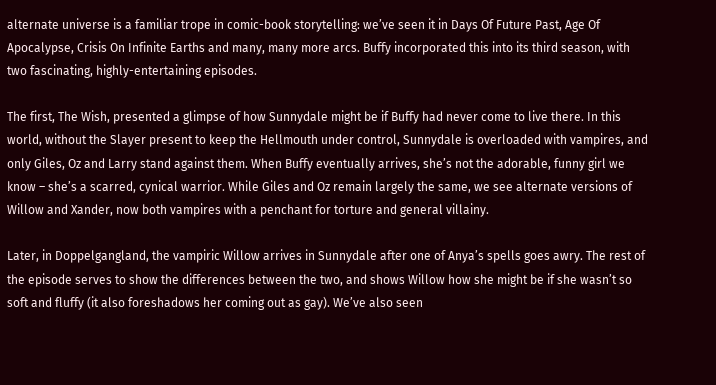alternate universe is a familiar trope in comic-book storytelling: we’ve seen it in Days Of Future Past, Age Of Apocalypse, Crisis On Infinite Earths and many, many more arcs. Buffy incorporated this into its third season, with two fascinating, highly-entertaining episodes.

The first, The Wish, presented a glimpse of how Sunnydale might be if Buffy had never come to live there. In this world, without the Slayer present to keep the Hellmouth under control, Sunnydale is overloaded with vampires, and only Giles, Oz and Larry stand against them. When Buffy eventually arrives, she’s not the adorable, funny girl we know – she’s a scarred, cynical warrior. While Giles and Oz remain largely the same, we see alternate versions of Willow and Xander, now both vampires with a penchant for torture and general villainy.

Later, in Doppelgangland, the vampiric Willow arrives in Sunnydale after one of Anya’s spells goes awry. The rest of the episode serves to show the differences between the two, and shows Willow how she might be if she wasn’t so soft and fluffy (it also foreshadows her coming out as gay). We’ve also seen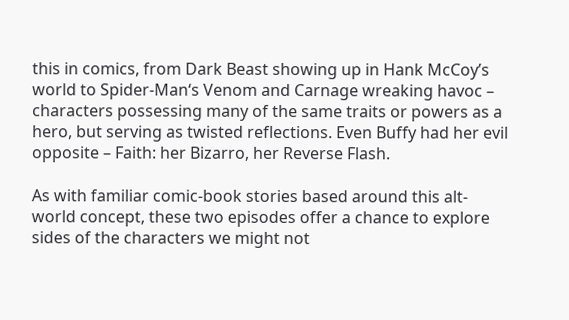this in comics, from Dark Beast showing up in Hank McCoy’s world to Spider-Man‘s Venom and Carnage wreaking havoc – characters possessing many of the same traits or powers as a hero, but serving as twisted reflections. Even Buffy had her evil opposite – Faith: her Bizarro, her Reverse Flash.

As with familiar comic-book stories based around this alt-world concept, these two episodes offer a chance to explore sides of the characters we might not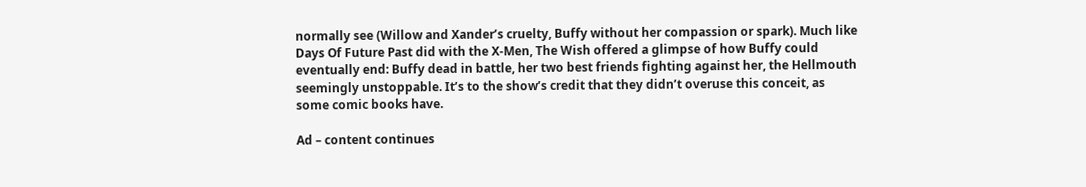normally see (Willow and Xander’s cruelty, Buffy without her compassion or spark). Much like Days Of Future Past did with the X-Men, The Wish offered a glimpse of how Buffy could eventually end: Buffy dead in battle, her two best friends fighting against her, the Hellmouth seemingly unstoppable. It’s to the show’s credit that they didn’t overuse this conceit, as some comic books have.

Ad – content continues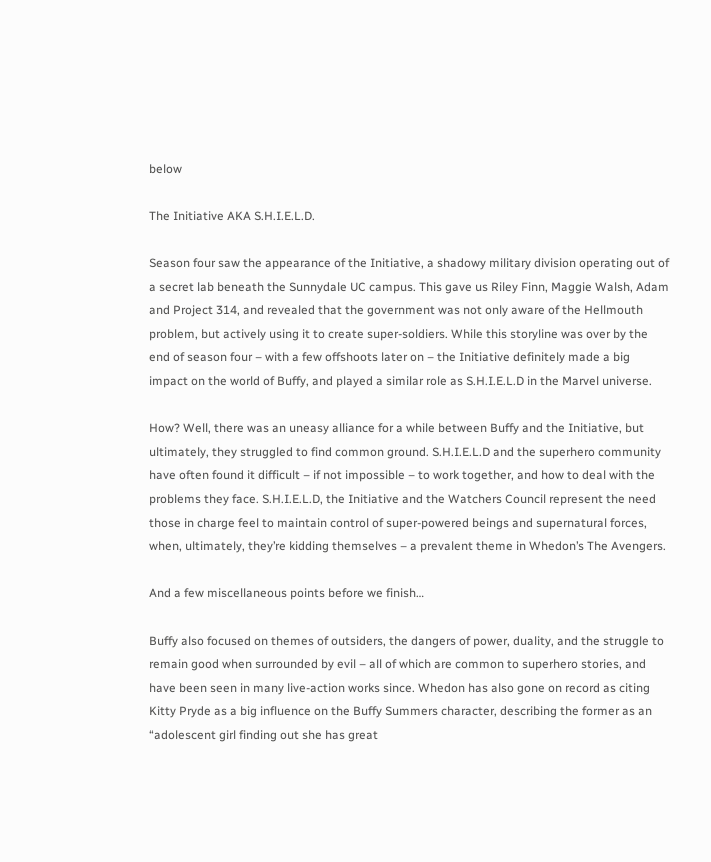below

The Initiative AKA S.H.I.E.L.D.

Season four saw the appearance of the Initiative, a shadowy military division operating out of a secret lab beneath the Sunnydale UC campus. This gave us Riley Finn, Maggie Walsh, Adam and Project 314, and revealed that the government was not only aware of the Hellmouth problem, but actively using it to create super-soldiers. While this storyline was over by the end of season four – with a few offshoots later on – the Initiative definitely made a big impact on the world of Buffy, and played a similar role as S.H.I.E.L.D in the Marvel universe.

How? Well, there was an uneasy alliance for a while between Buffy and the Initiative, but ultimately, they struggled to find common ground. S.H.I.E.L.D and the superhero community have often found it difficult – if not impossible – to work together, and how to deal with the problems they face. S.H.I.E.L.D, the Initiative and the Watchers Council represent the need those in charge feel to maintain control of super-powered beings and supernatural forces, when, ultimately, they’re kidding themselves – a prevalent theme in Whedon’s The Avengers.

And a few miscellaneous points before we finish…

Buffy also focused on themes of outsiders, the dangers of power, duality, and the struggle to remain good when surrounded by evil – all of which are common to superhero stories, and have been seen in many live-action works since. Whedon has also gone on record as citing Kitty Pryde as a big influence on the Buffy Summers character, describing the former as an “adolescent girl finding out she has great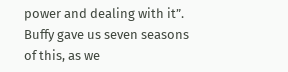power and dealing with it”. Buffy gave us seven seasons of this, as we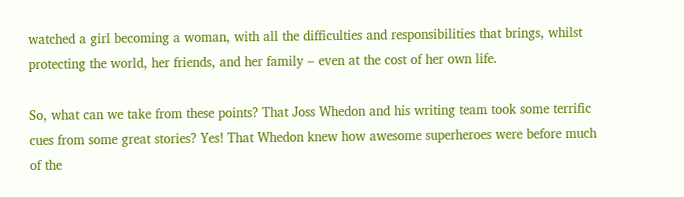watched a girl becoming a woman, with all the difficulties and responsibilities that brings, whilst protecting the world, her friends, and her family – even at the cost of her own life.

So, what can we take from these points? That Joss Whedon and his writing team took some terrific cues from some great stories? Yes! That Whedon knew how awesome superheroes were before much of the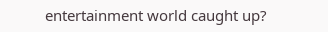entertainment world caught up?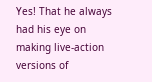Yes! That he always had his eye on making live-action versions of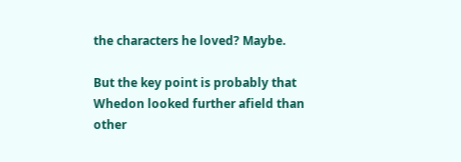the characters he loved? Maybe.

But the key point is probably that Whedon looked further afield than other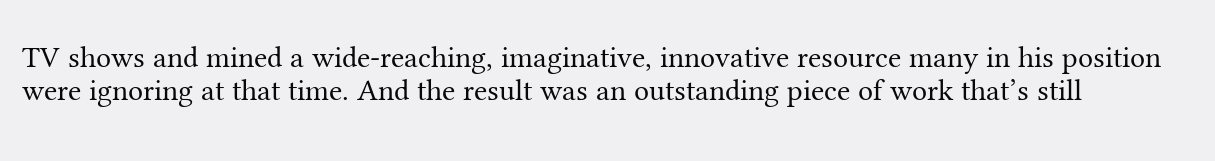TV shows and mined a wide-reaching, imaginative, innovative resource many in his position were ignoring at that time. And the result was an outstanding piece of work that’s still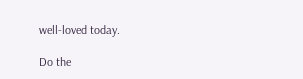well-loved today.

Do the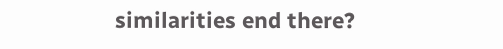similarities end there?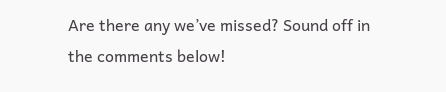Are there any we’ve missed? Sound off in the comments below!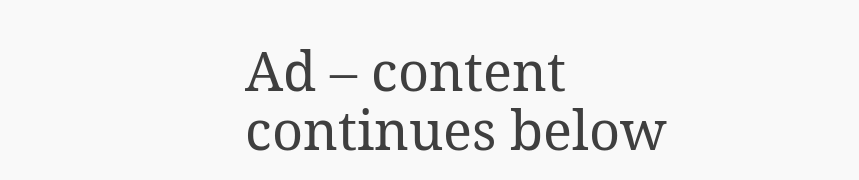Ad – content continues below